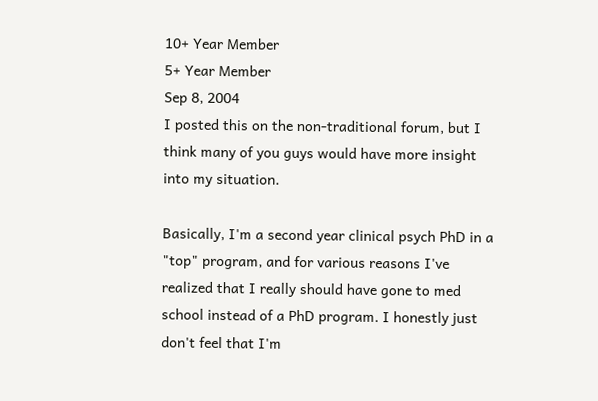10+ Year Member
5+ Year Member
Sep 8, 2004
I posted this on the non-traditional forum, but I think many of you guys would have more insight into my situation.

Basically, I'm a second year clinical psych PhD in a "top" program, and for various reasons I've realized that I really should have gone to med school instead of a PhD program. I honestly just don't feel that I'm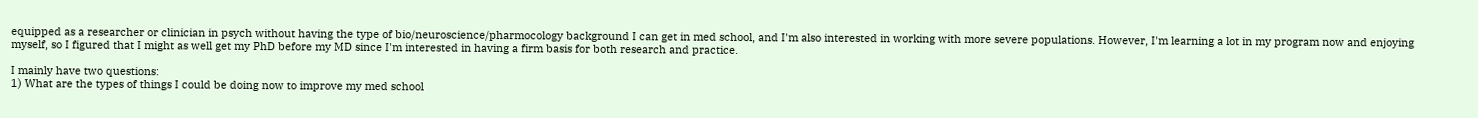equipped as a researcher or clinician in psych without having the type of bio/neuroscience/pharmocology background I can get in med school, and I'm also interested in working with more severe populations. However, I'm learning a lot in my program now and enjoying myself, so I figured that I might as well get my PhD before my MD since I'm interested in having a firm basis for both research and practice.

I mainly have two questions:
1) What are the types of things I could be doing now to improve my med school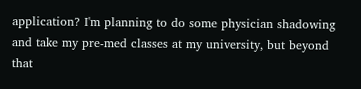application? I'm planning to do some physician shadowing and take my pre-med classes at my university, but beyond that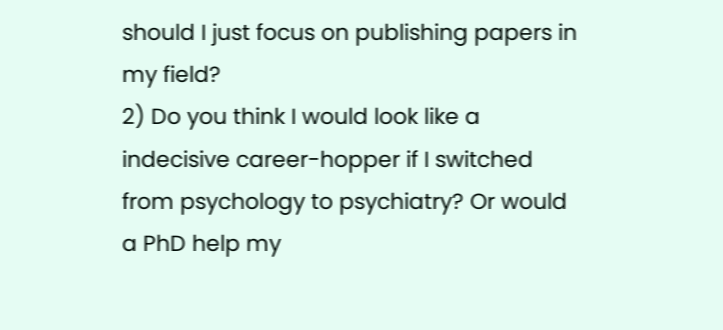should I just focus on publishing papers in my field?
2) Do you think I would look like a indecisive career-hopper if I switched from psychology to psychiatry? Or would a PhD help my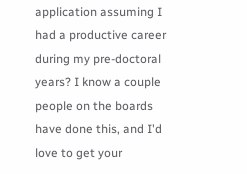application assuming I had a productive career during my pre-doctoral years? I know a couple people on the boards have done this, and I'd love to get your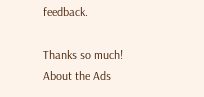feedback.

Thanks so much!
About the Ads